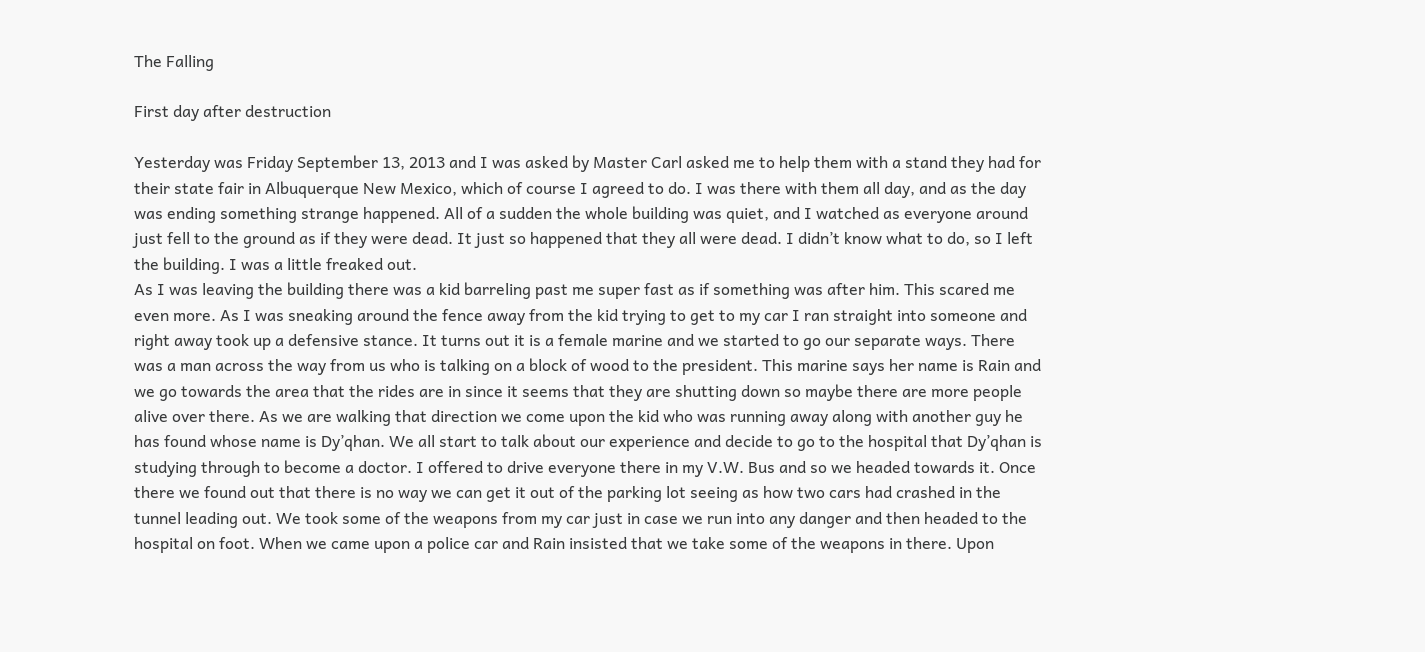The Falling

First day after destruction

Yesterday was Friday September 13, 2013 and I was asked by Master Carl asked me to help them with a stand they had for their state fair in Albuquerque New Mexico, which of course I agreed to do. I was there with them all day, and as the day was ending something strange happened. All of a sudden the whole building was quiet, and I watched as everyone around just fell to the ground as if they were dead. It just so happened that they all were dead. I didn’t know what to do, so I left the building. I was a little freaked out.
As I was leaving the building there was a kid barreling past me super fast as if something was after him. This scared me even more. As I was sneaking around the fence away from the kid trying to get to my car I ran straight into someone and right away took up a defensive stance. It turns out it is a female marine and we started to go our separate ways. There was a man across the way from us who is talking on a block of wood to the president. This marine says her name is Rain and we go towards the area that the rides are in since it seems that they are shutting down so maybe there are more people alive over there. As we are walking that direction we come upon the kid who was running away along with another guy he has found whose name is Dy’qhan. We all start to talk about our experience and decide to go to the hospital that Dy’qhan is studying through to become a doctor. I offered to drive everyone there in my V.W. Bus and so we headed towards it. Once there we found out that there is no way we can get it out of the parking lot seeing as how two cars had crashed in the tunnel leading out. We took some of the weapons from my car just in case we run into any danger and then headed to the hospital on foot. When we came upon a police car and Rain insisted that we take some of the weapons in there. Upon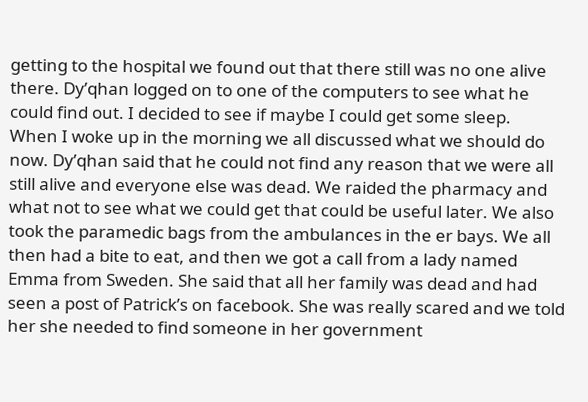getting to the hospital we found out that there still was no one alive there. Dy’qhan logged on to one of the computers to see what he could find out. I decided to see if maybe I could get some sleep.
When I woke up in the morning we all discussed what we should do now. Dy’qhan said that he could not find any reason that we were all still alive and everyone else was dead. We raided the pharmacy and what not to see what we could get that could be useful later. We also took the paramedic bags from the ambulances in the er bays. We all then had a bite to eat, and then we got a call from a lady named Emma from Sweden. She said that all her family was dead and had seen a post of Patrick’s on facebook. She was really scared and we told her she needed to find someone in her government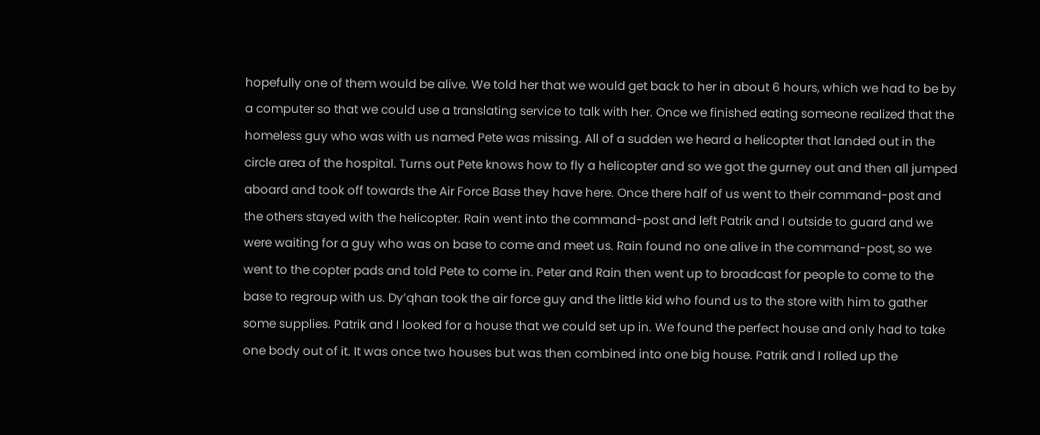hopefully one of them would be alive. We told her that we would get back to her in about 6 hours, which we had to be by a computer so that we could use a translating service to talk with her. Once we finished eating someone realized that the homeless guy who was with us named Pete was missing. All of a sudden we heard a helicopter that landed out in the circle area of the hospital. Turns out Pete knows how to fly a helicopter and so we got the gurney out and then all jumped aboard and took off towards the Air Force Base they have here. Once there half of us went to their command-post and the others stayed with the helicopter. Rain went into the command-post and left Patrik and I outside to guard and we were waiting for a guy who was on base to come and meet us. Rain found no one alive in the command-post, so we went to the copter pads and told Pete to come in. Peter and Rain then went up to broadcast for people to come to the base to regroup with us. Dy’qhan took the air force guy and the little kid who found us to the store with him to gather some supplies. Patrik and I looked for a house that we could set up in. We found the perfect house and only had to take one body out of it. It was once two houses but was then combined into one big house. Patrik and I rolled up the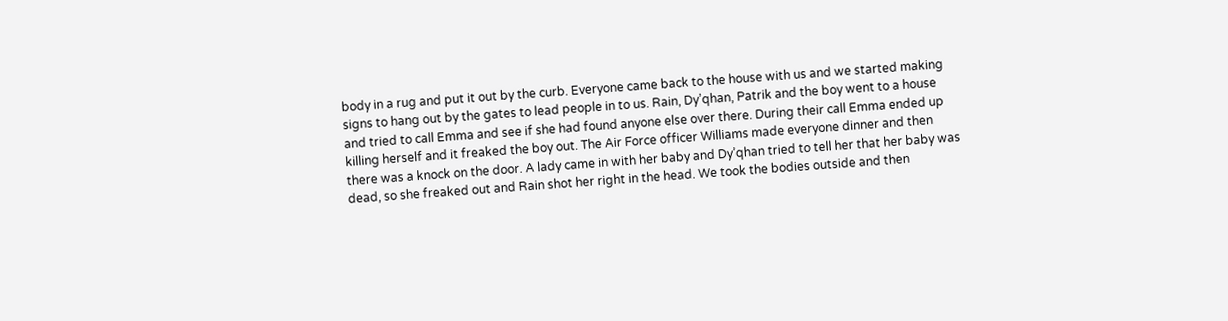body in a rug and put it out by the curb. Everyone came back to the house with us and we started making signs to hang out by the gates to lead people in to us. Rain, Dy’qhan, Patrik and the boy went to a house and tried to call Emma and see if she had found anyone else over there. During their call Emma ended up killing herself and it freaked the boy out. The Air Force officer Williams made everyone dinner and then there was a knock on the door. A lady came in with her baby and Dy’qhan tried to tell her that her baby was dead, so she freaked out and Rain shot her right in the head. We took the bodies outside and then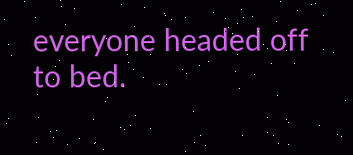everyone headed off to bed.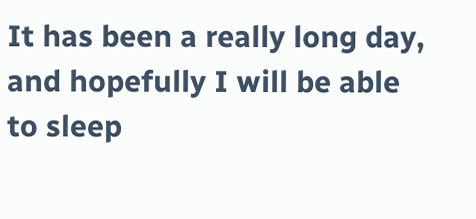It has been a really long day, and hopefully I will be able to sleep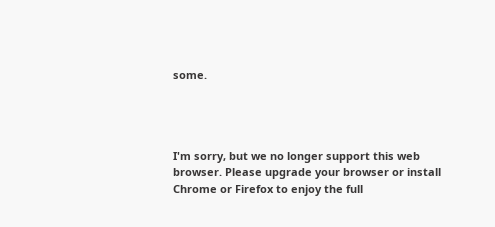some.




I'm sorry, but we no longer support this web browser. Please upgrade your browser or install Chrome or Firefox to enjoy the full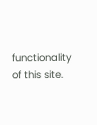functionality of this site.